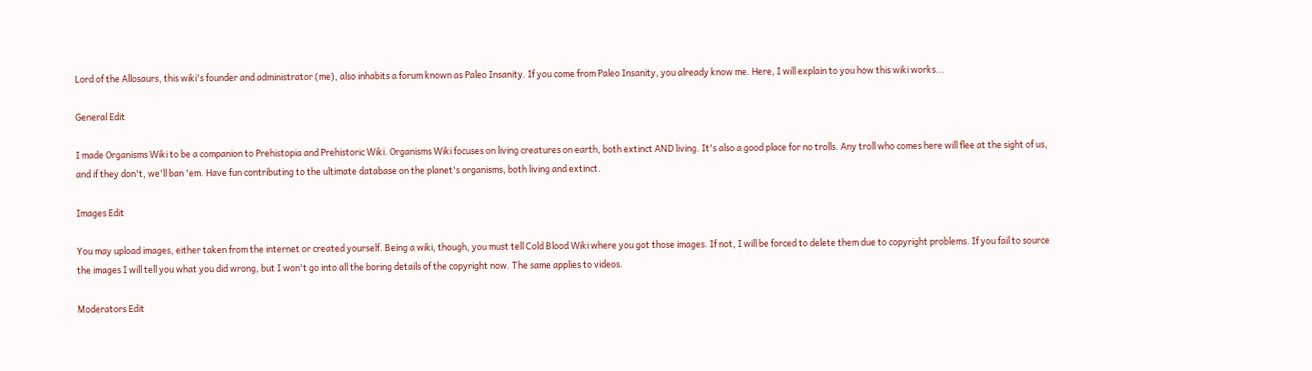Lord of the Allosaurs, this wiki's founder and administrator (me), also inhabits a forum known as Paleo Insanity. If you come from Paleo Insanity, you already know me. Here, I will explain to you how this wiki works...

General Edit

I made Organisms Wiki to be a companion to Prehistopia and Prehistoric Wiki. Organisms Wiki focuses on living creatures on earth, both extinct AND living. It's also a good place for no trolls. Any troll who comes here will flee at the sight of us, and if they don't, we'll ban 'em. Have fun contributing to the ultimate database on the planet's organisms, both living and extinct.

Images Edit

You may upload images, either taken from the internet or created yourself. Being a wiki, though, you must tell Cold Blood Wiki where you got those images. If not, I will be forced to delete them due to copyright problems. If you fail to source the images I will tell you what you did wrong, but I won't go into all the boring details of the copyright now. The same applies to videos.

Moderators Edit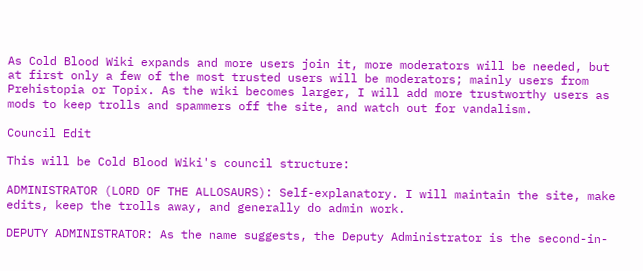As Cold Blood Wiki expands and more users join it, more moderators will be needed, but at first only a few of the most trusted users will be moderators; mainly users from Prehistopia or Topix. As the wiki becomes larger, I will add more trustworthy users as mods to keep trolls and spammers off the site, and watch out for vandalism.

Council Edit

This will be Cold Blood Wiki's council structure:

ADMINISTRATOR (LORD OF THE ALLOSAURS): Self-explanatory. I will maintain the site, make edits, keep the trolls away, and generally do admin work.

DEPUTY ADMINISTRATOR: As the name suggests, the Deputy Administrator is the second-in-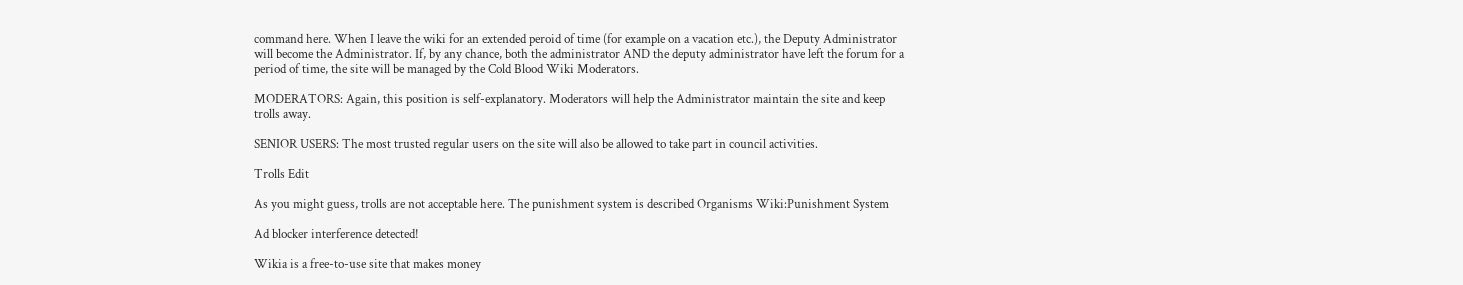command here. When I leave the wiki for an extended peroid of time (for example on a vacation etc.), the Deputy Administrator will become the Administrator. If, by any chance, both the administrator AND the deputy administrator have left the forum for a period of time, the site will be managed by the Cold Blood Wiki Moderators.

MODERATORS: Again, this position is self-explanatory. Moderators will help the Administrator maintain the site and keep trolls away.

SENIOR USERS: The most trusted regular users on the site will also be allowed to take part in council activities.

Trolls Edit

As you might guess, trolls are not acceptable here. The punishment system is described Organisms Wiki:Punishment System

Ad blocker interference detected!

Wikia is a free-to-use site that makes money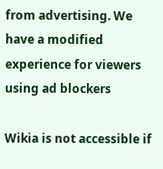from advertising. We have a modified experience for viewers using ad blockers

Wikia is not accessible if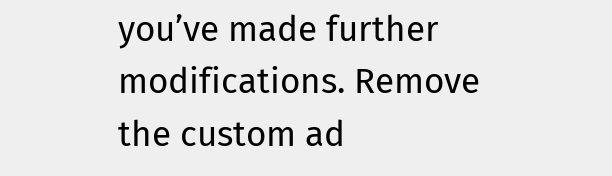you’ve made further modifications. Remove the custom ad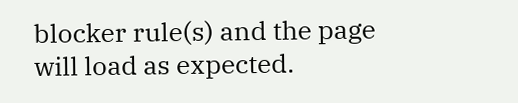blocker rule(s) and the page will load as expected.